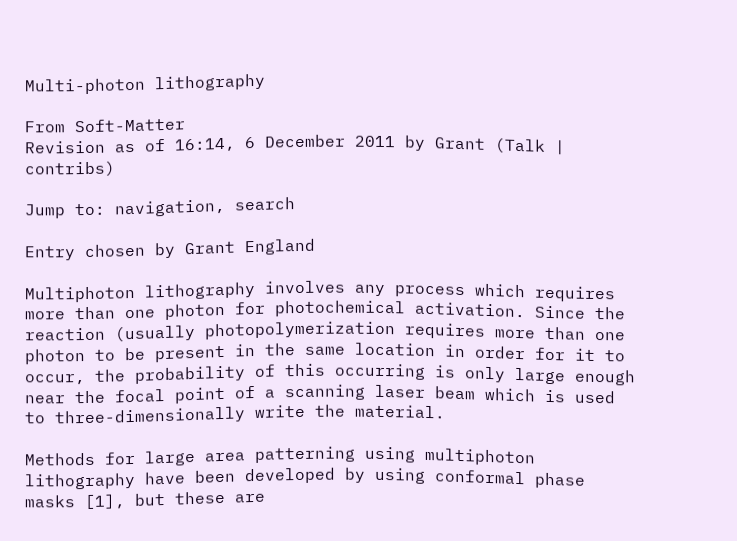Multi-photon lithography

From Soft-Matter
Revision as of 16:14, 6 December 2011 by Grant (Talk | contribs)

Jump to: navigation, search

Entry chosen by Grant England

Multiphoton lithography involves any process which requires more than one photon for photochemical activation. Since the reaction (usually photopolymerization requires more than one photon to be present in the same location in order for it to occur, the probability of this occurring is only large enough near the focal point of a scanning laser beam which is used to three-dimensionally write the material.

Methods for large area patterning using multiphoton lithography have been developed by using conformal phase masks [1], but these are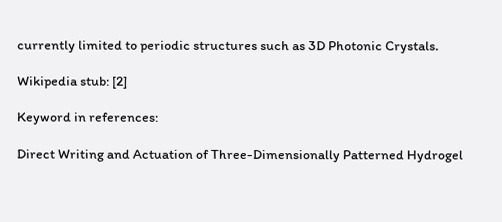currently limited to periodic structures such as 3D Photonic Crystals.

Wikipedia stub: [2]

Keyword in references:

Direct Writing and Actuation of Three-Dimensionally Patterned Hydrogel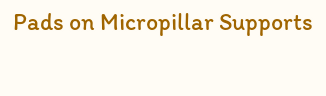Pads on Micropillar Supports